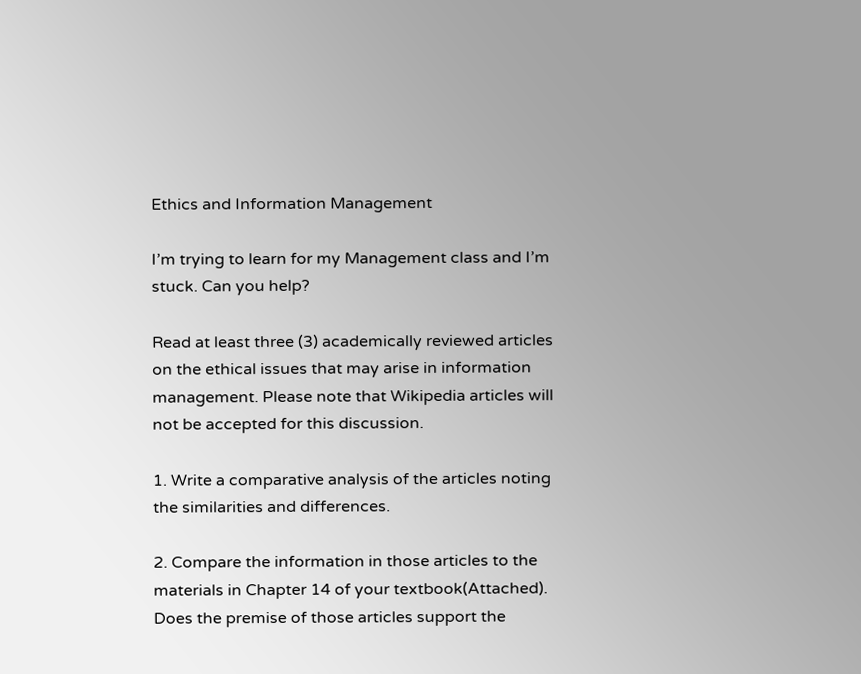Ethics and Information Management

I’m trying to learn for my Management class and I’m stuck. Can you help?

Read at least three (3) academically reviewed articles on the ethical issues that may arise in information management. Please note that Wikipedia articles will not be accepted for this discussion.

1. Write a comparative analysis of the articles noting the similarities and differences.

2. Compare the information in those articles to the materials in Chapter 14 of your textbook(Attached). Does the premise of those articles support the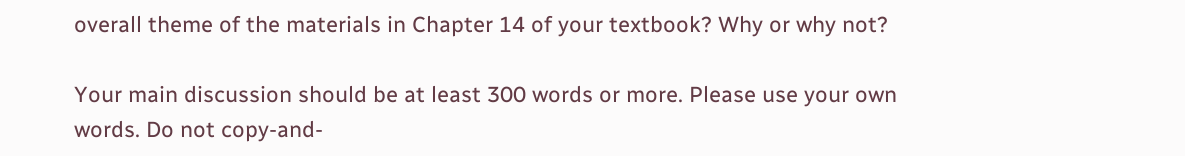overall theme of the materials in Chapter 14 of your textbook? Why or why not?

Your main discussion should be at least 300 words or more. Please use your own words. Do not copy-and-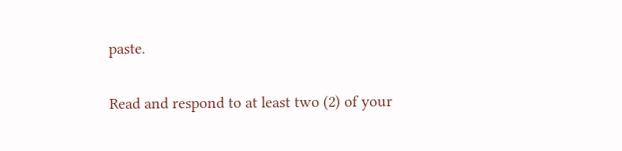paste.

Read and respond to at least two (2) of your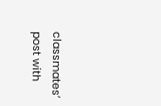classmates’ post with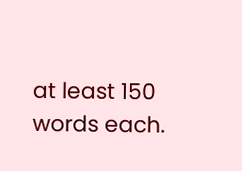at least 150 words each.